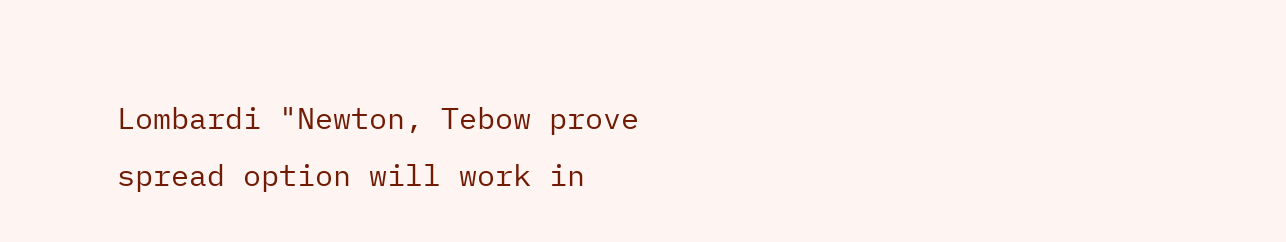Lombardi "Newton, Tebow prove spread option will work in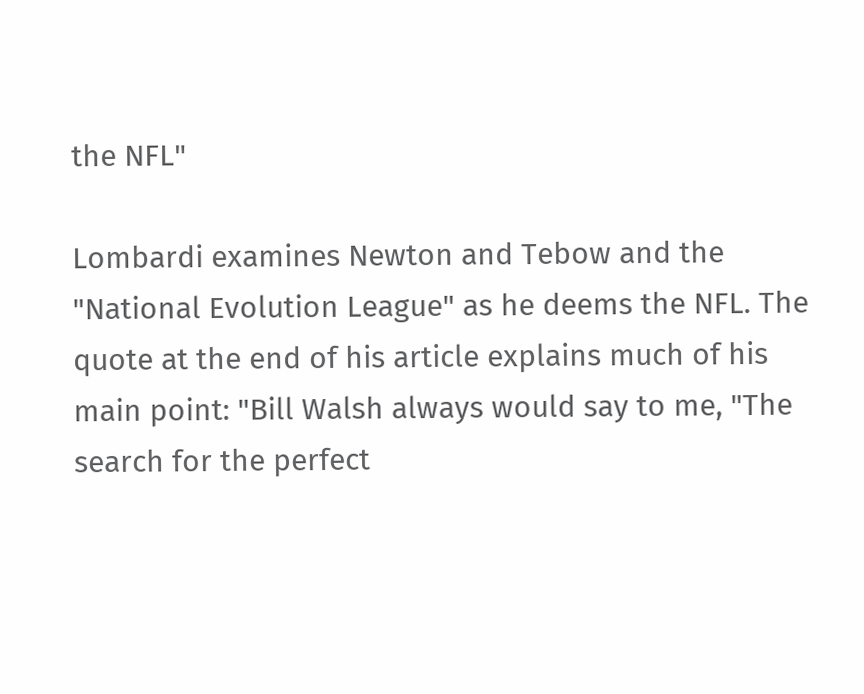the NFL"

Lombardi examines Newton and Tebow and the "National Evolution League" as he deems the NFL. The quote at the end of his article explains much of his main point: "Bill Walsh always would say to me, "The search for the perfect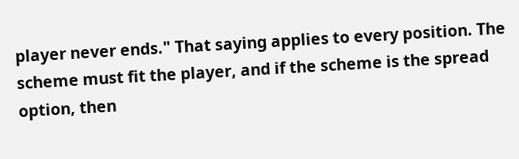player never ends." That saying applies to every position. The scheme must fit the player, and if the scheme is the spread option, then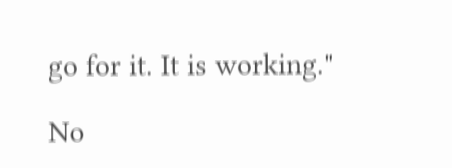go for it. It is working."

No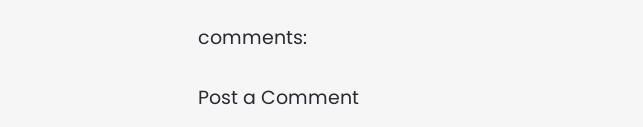comments:

Post a Comment